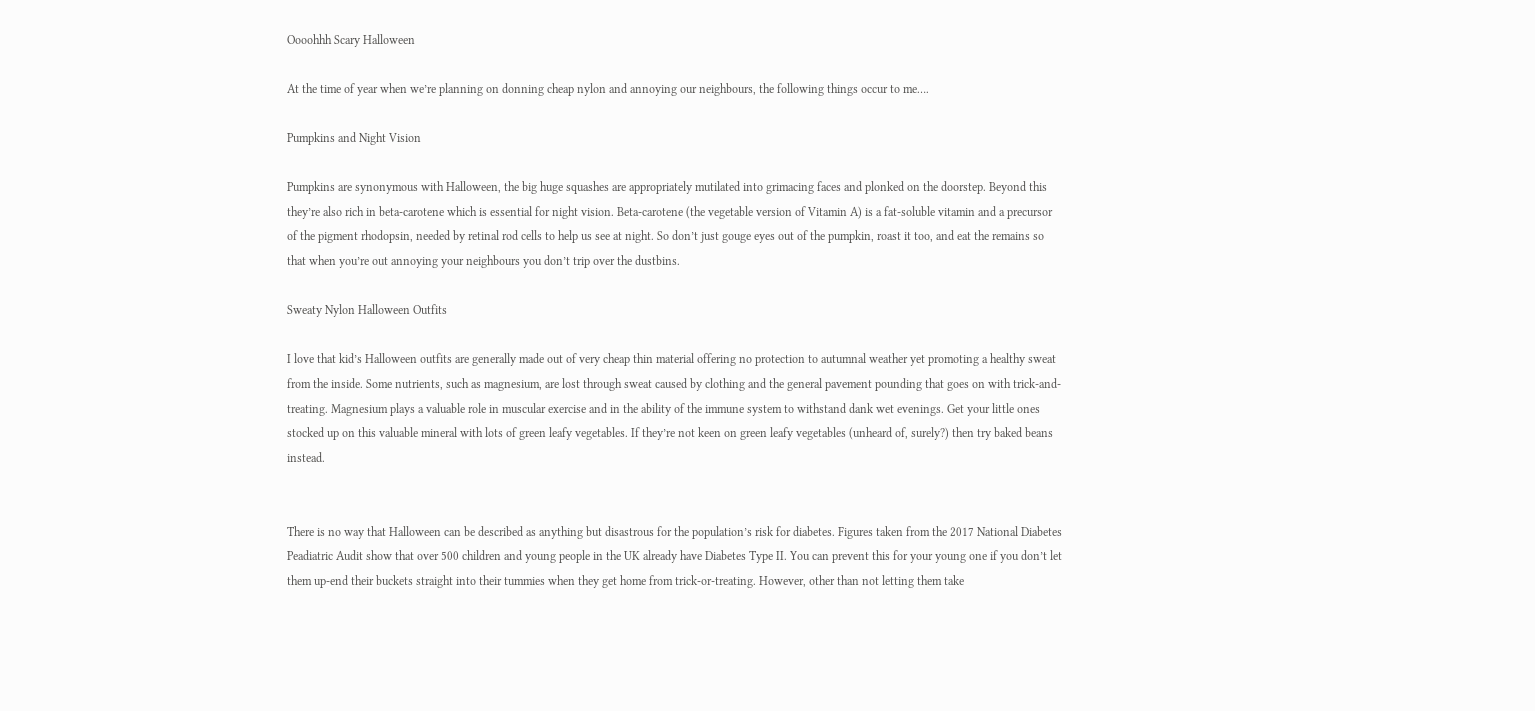Oooohhh Scary Halloween

At the time of year when we’re planning on donning cheap nylon and annoying our neighbours, the following things occur to me….

Pumpkins and Night Vision

Pumpkins are synonymous with Halloween, the big huge squashes are appropriately mutilated into grimacing faces and plonked on the doorstep. Beyond this they’re also rich in beta-carotene which is essential for night vision. Beta-carotene (the vegetable version of Vitamin A) is a fat-soluble vitamin and a precursor of the pigment rhodopsin, needed by retinal rod cells to help us see at night. So don’t just gouge eyes out of the pumpkin, roast it too, and eat the remains so that when you’re out annoying your neighbours you don’t trip over the dustbins.

Sweaty Nylon Halloween Outfits

I love that kid’s Halloween outfits are generally made out of very cheap thin material offering no protection to autumnal weather yet promoting a healthy sweat from the inside. Some nutrients, such as magnesium, are lost through sweat caused by clothing and the general pavement pounding that goes on with trick-and-treating. Magnesium plays a valuable role in muscular exercise and in the ability of the immune system to withstand dank wet evenings. Get your little ones stocked up on this valuable mineral with lots of green leafy vegetables. If they’re not keen on green leafy vegetables (unheard of, surely?) then try baked beans instead.


There is no way that Halloween can be described as anything but disastrous for the population’s risk for diabetes. Figures taken from the 2017 National Diabetes Peadiatric Audit show that over 500 children and young people in the UK already have Diabetes Type II. You can prevent this for your young one if you don’t let them up-end their buckets straight into their tummies when they get home from trick-or-treating. However, other than not letting them take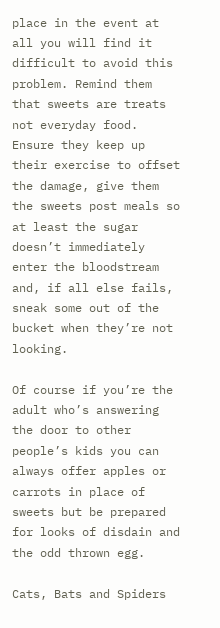place in the event at all you will find it difficult to avoid this problem. Remind them that sweets are treats not everyday food. Ensure they keep up their exercise to offset the damage, give them the sweets post meals so at least the sugar doesn’t immediately enter the bloodstream and, if all else fails, sneak some out of the bucket when they’re not looking.

Of course if you’re the adult who’s answering the door to other people’s kids you can always offer apples or carrots in place of sweets but be prepared for looks of disdain and the odd thrown egg.

Cats, Bats and Spiders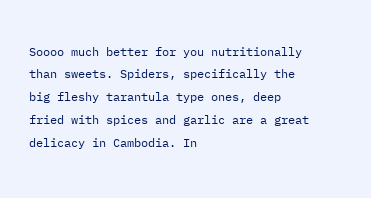Soooo much better for you nutritionally than sweets. Spiders, specifically the big fleshy tarantula type ones, deep fried with spices and garlic are a great delicacy in Cambodia. In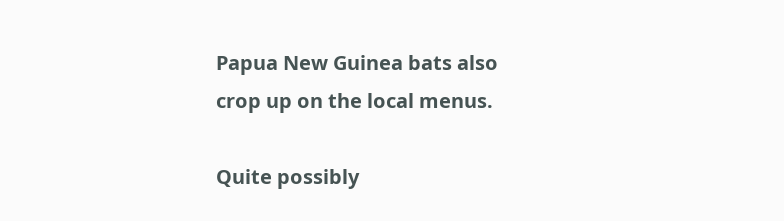Papua New Guinea bats also crop up on the local menus.

Quite possibly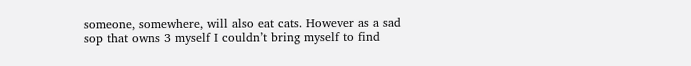someone, somewhere, will also eat cats. However as a sad sop that owns 3 myself I couldn’t bring myself to find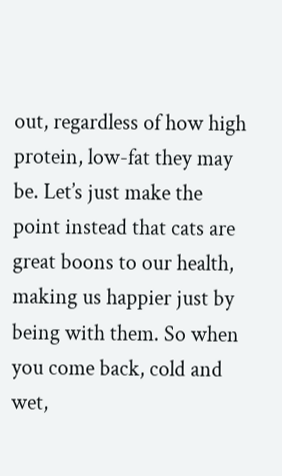out, regardless of how high protein, low-fat they may be. Let’s just make the point instead that cats are great boons to our health, making us happier just by being with them. So when you come back, cold and wet,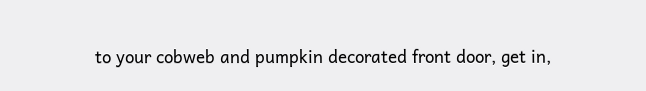to your cobweb and pumpkin decorated front door, get in,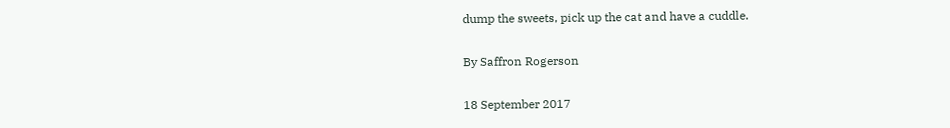dump the sweets, pick up the cat and have a cuddle.

By Saffron Rogerson

18 September 2017